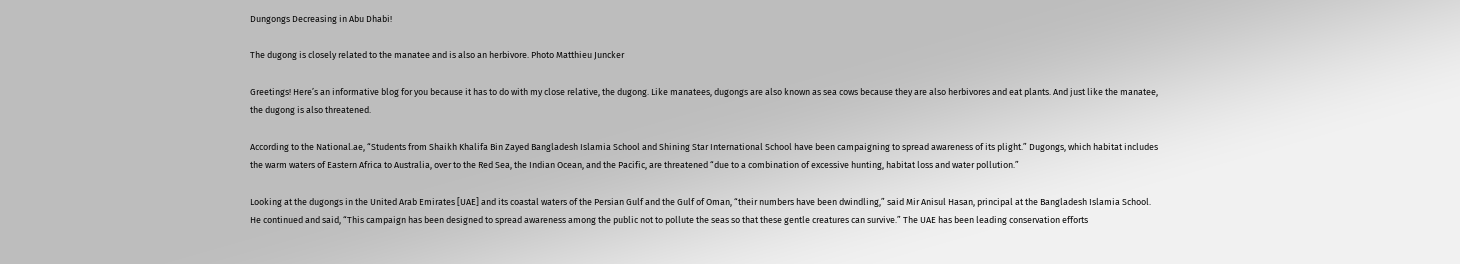Dungongs Decreasing in Abu Dhabi!

The dugong is closely related to the manatee and is also an herbivore. Photo Matthieu Juncker

Greetings! Here’s an informative blog for you because it has to do with my close relative, the dugong. Like manatees, dugongs are also known as sea cows because they are also herbivores and eat plants. And just like the manatee, the dugong is also threatened.

According to the National.ae, “Students from Shaikh Khalifa Bin Zayed Bangladesh Islamia School and Shining Star International School have been campaigning to spread awareness of its plight.” Dugongs, which habitat includes the warm waters of Eastern Africa to Australia, over to the Red Sea, the Indian Ocean, and the Pacific, are threatened “due to a combination of excessive hunting, habitat loss and water pollution.”

Looking at the dugongs in the United Arab Emirates [UAE] and its coastal waters of the Persian Gulf and the Gulf of Oman, “their numbers have been dwindling,” said Mir Anisul Hasan, principal at the Bangladesh Islamia School. He continued and said, “This campaign has been designed to spread awareness among the public not to pollute the seas so that these gentle creatures can survive.” The UAE has been leading conservation efforts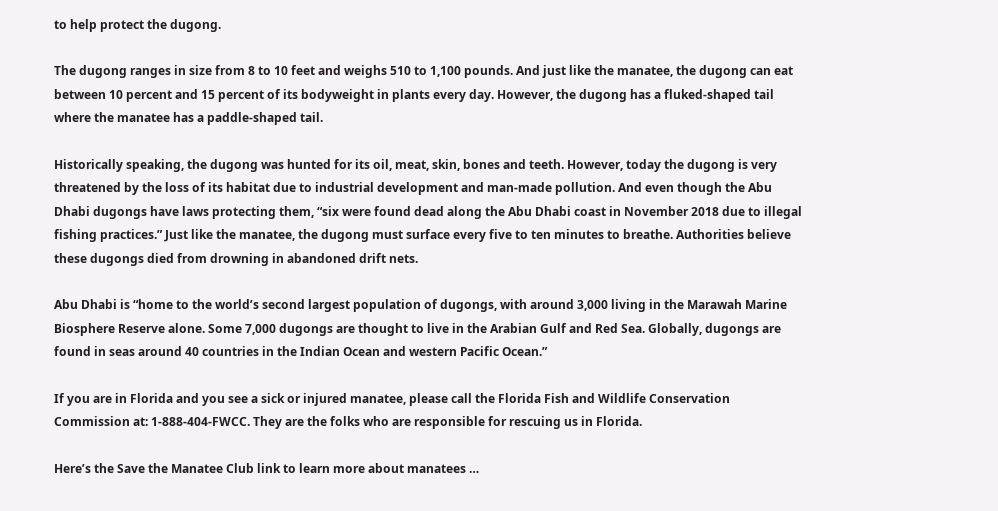to help protect the dugong.

The dugong ranges in size from 8 to 10 feet and weighs 510 to 1,100 pounds. And just like the manatee, the dugong can eat between 10 percent and 15 percent of its bodyweight in plants every day. However, the dugong has a fluked-shaped tail where the manatee has a paddle-shaped tail.

Historically speaking, the dugong was hunted for its oil, meat, skin, bones and teeth. However, today the dugong is very threatened by the loss of its habitat due to industrial development and man-made pollution. And even though the Abu Dhabi dugongs have laws protecting them, “six were found dead along the Abu Dhabi coast in November 2018 due to illegal fishing practices.” Just like the manatee, the dugong must surface every five to ten minutes to breathe. Authorities believe these dugongs died from drowning in abandoned drift nets.

Abu Dhabi is “home to the world’s second largest population of dugongs, with around 3,000 living in the Marawah Marine Biosphere Reserve alone. Some 7,000 dugongs are thought to live in the Arabian Gulf and Red Sea. Globally, dugongs are found in seas around 40 countries in the Indian Ocean and western Pacific Ocean.”

If you are in Florida and you see a sick or injured manatee, please call the Florida Fish and Wildlife Conservation Commission at: 1-888-404-FWCC. They are the folks who are responsible for rescuing us in Florida.

Here’s the Save the Manatee Club link to learn more about manatees …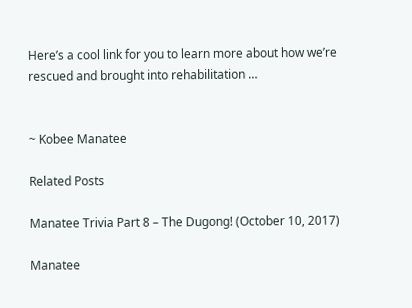Here’s a cool link for you to learn more about how we’re rescued and brought into rehabilitation …


~ Kobee Manatee

Related Posts

Manatee Trivia Part 8 – The Dugong! (October 10, 2017)

Manatee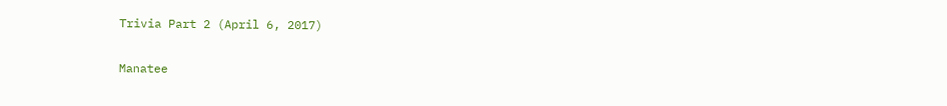Trivia Part 2 (April 6, 2017)

Manatee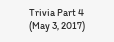Trivia Part 4 (May 3, 2017)